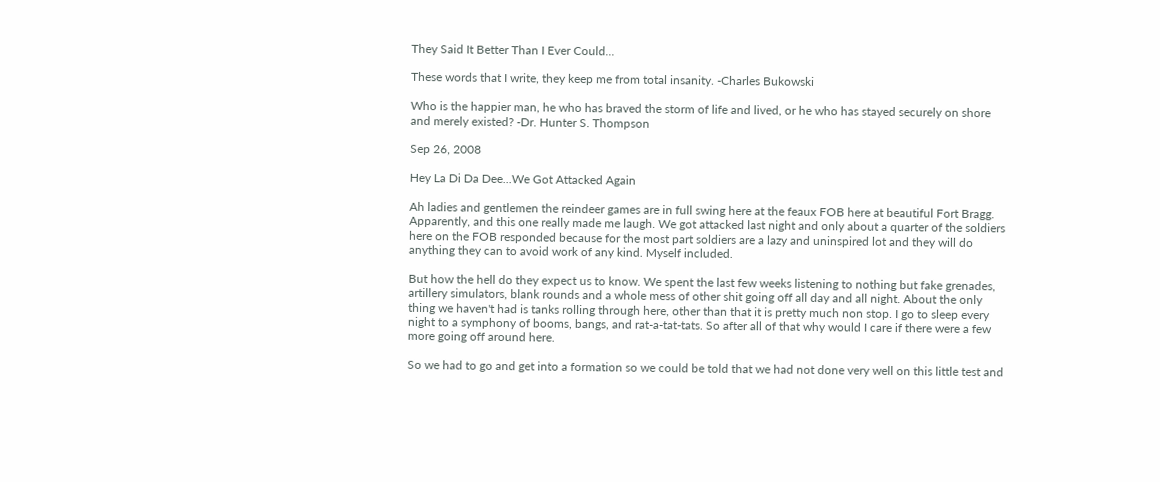They Said It Better Than I Ever Could...

These words that I write, they keep me from total insanity. -Charles Bukowski

Who is the happier man, he who has braved the storm of life and lived, or he who has stayed securely on shore and merely existed? -Dr. Hunter S. Thompson

Sep 26, 2008

Hey La Di Da Dee...We Got Attacked Again

Ah ladies and gentlemen the reindeer games are in full swing here at the feaux FOB here at beautiful Fort Bragg. Apparently, and this one really made me laugh. We got attacked last night and only about a quarter of the soldiers here on the FOB responded because for the most part soldiers are a lazy and uninspired lot and they will do anything they can to avoid work of any kind. Myself included.

But how the hell do they expect us to know. We spent the last few weeks listening to nothing but fake grenades, artillery simulators, blank rounds and a whole mess of other shit going off all day and all night. About the only thing we haven't had is tanks rolling through here, other than that it is pretty much non stop. I go to sleep every night to a symphony of booms, bangs, and rat-a-tat-tats. So after all of that why would I care if there were a few more going off around here.

So we had to go and get into a formation so we could be told that we had not done very well on this little test and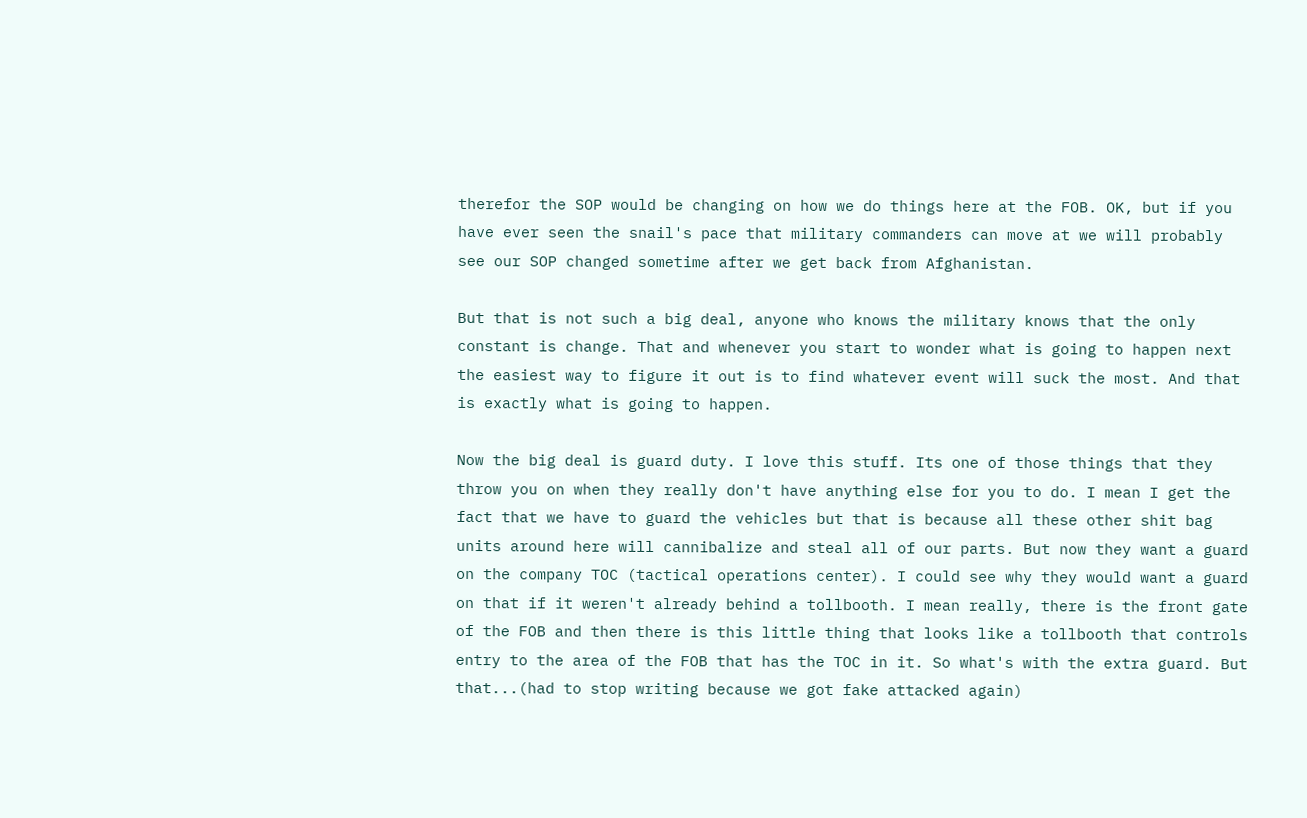therefor the SOP would be changing on how we do things here at the FOB. OK, but if you have ever seen the snail's pace that military commanders can move at we will probably see our SOP changed sometime after we get back from Afghanistan.

But that is not such a big deal, anyone who knows the military knows that the only constant is change. That and whenever you start to wonder what is going to happen next the easiest way to figure it out is to find whatever event will suck the most. And that is exactly what is going to happen.

Now the big deal is guard duty. I love this stuff. Its one of those things that they throw you on when they really don't have anything else for you to do. I mean I get the fact that we have to guard the vehicles but that is because all these other shit bag units around here will cannibalize and steal all of our parts. But now they want a guard on the company TOC (tactical operations center). I could see why they would want a guard on that if it weren't already behind a tollbooth. I mean really, there is the front gate of the FOB and then there is this little thing that looks like a tollbooth that controls entry to the area of the FOB that has the TOC in it. So what's with the extra guard. But that...(had to stop writing because we got fake attacked again)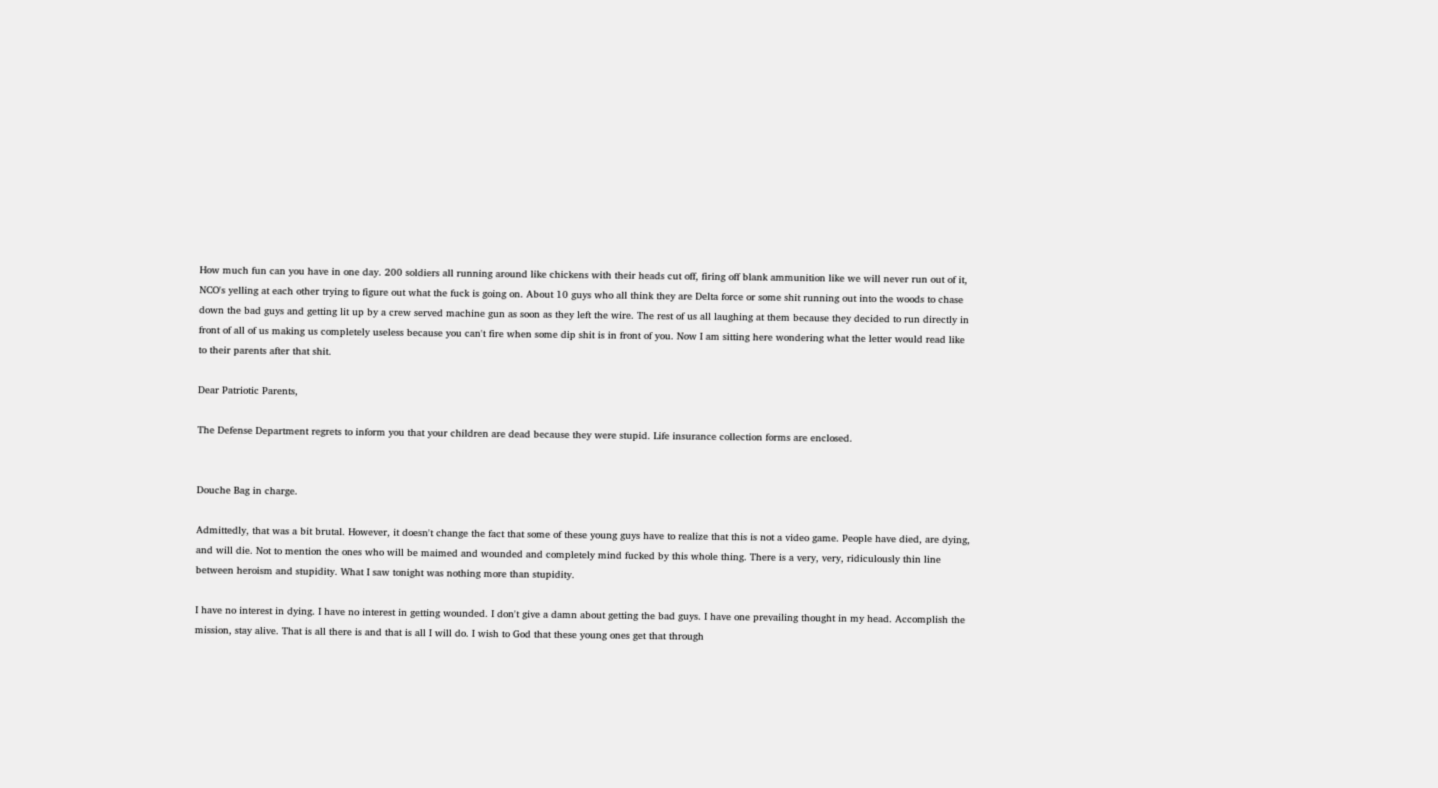How much fun can you have in one day. 200 soldiers all running around like chickens with their heads cut off, firing off blank ammunition like we will never run out of it, NCO's yelling at each other trying to figure out what the fuck is going on. About 10 guys who all think they are Delta force or some shit running out into the woods to chase down the bad guys and getting lit up by a crew served machine gun as soon as they left the wire. The rest of us all laughing at them because they decided to run directly in front of all of us making us completely useless because you can't fire when some dip shit is in front of you. Now I am sitting here wondering what the letter would read like to their parents after that shit.

Dear Patriotic Parents,

The Defense Department regrets to inform you that your children are dead because they were stupid. Life insurance collection forms are enclosed.


Douche Bag in charge.

Admittedly, that was a bit brutal. However, it doesn't change the fact that some of these young guys have to realize that this is not a video game. People have died, are dying, and will die. Not to mention the ones who will be maimed and wounded and completely mind fucked by this whole thing. There is a very, very, ridiculously thin line between heroism and stupidity. What I saw tonight was nothing more than stupidity.

I have no interest in dying. I have no interest in getting wounded. I don't give a damn about getting the bad guys. I have one prevailing thought in my head. Accomplish the mission, stay alive. That is all there is and that is all I will do. I wish to God that these young ones get that through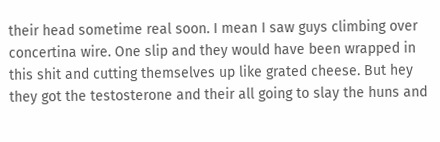their head sometime real soon. I mean I saw guys climbing over concertina wire. One slip and they would have been wrapped in this shit and cutting themselves up like grated cheese. But hey they got the testosterone and their all going to slay the huns and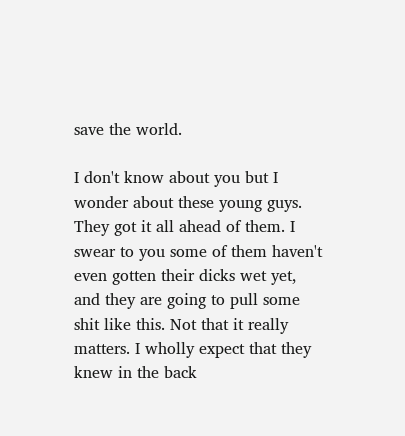save the world.

I don't know about you but I wonder about these young guys. They got it all ahead of them. I swear to you some of them haven't even gotten their dicks wet yet, and they are going to pull some shit like this. Not that it really matters. I wholly expect that they knew in the back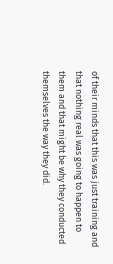of their minds that this was just training and that nothing real was going to happen to them and that might be why they conducted themselves the way they did.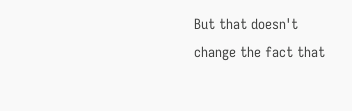But that doesn't change the fact that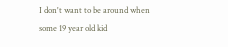I don't want to be around when some 19 year old kid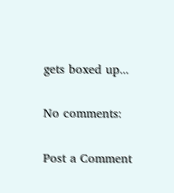gets boxed up...

No comments:

Post a Comment